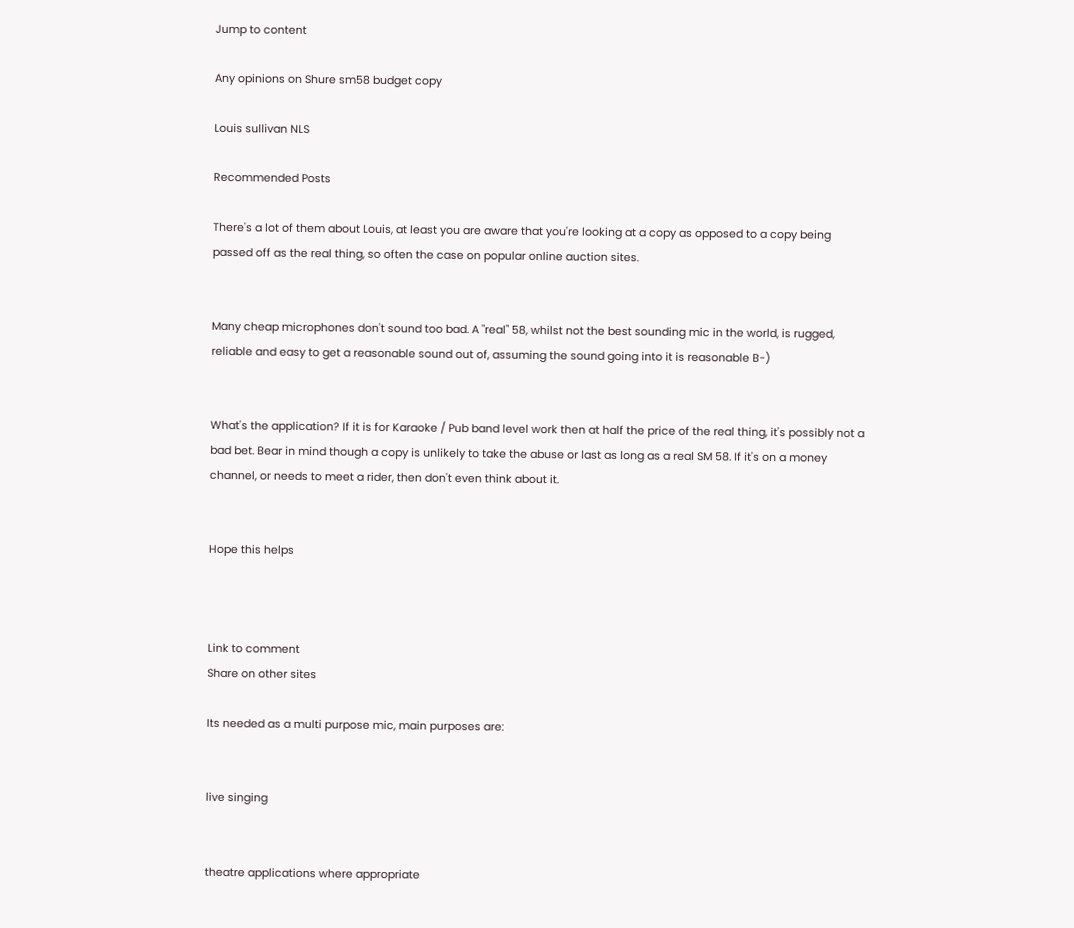Jump to content

Any opinions on Shure sm58 budget copy

Louis sullivan NLS

Recommended Posts

There's a lot of them about Louis, at least you are aware that you're looking at a copy as opposed to a copy being passed off as the real thing, so often the case on popular online auction sites.


Many cheap microphones don't sound too bad. A "real" 58, whilst not the best sounding mic in the world, is rugged, reliable and easy to get a reasonable sound out of, assuming the sound going into it is reasonable B-)


What's the application? If it is for Karaoke / Pub band level work then at half the price of the real thing, it's possibly not a bad bet. Bear in mind though a copy is unlikely to take the abuse or last as long as a real SM 58. If it's on a money channel, or needs to meet a rider, then don't even think about it.


Hope this helps



Link to comment
Share on other sites

Its needed as a multi purpose mic, main purposes are:


live singing


theatre applications where appropriate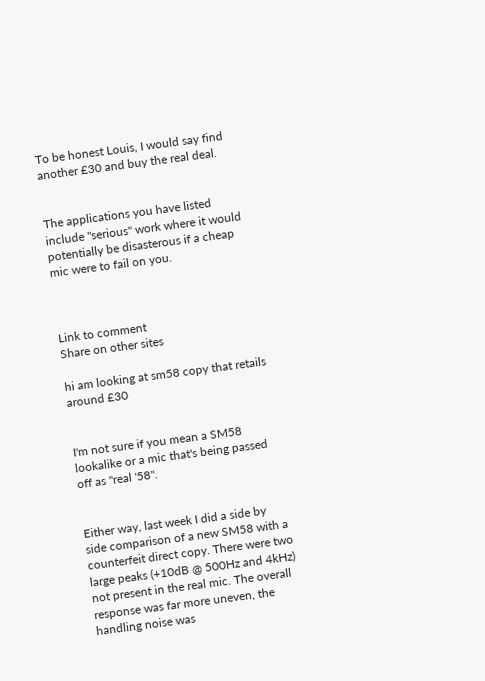To be honest Louis, I would say find another £30 and buy the real deal.


The applications you have listed include "serious" work where it would potentially be disasterous if a cheap mic were to fail on you.



Link to comment
Share on other sites

hi am looking at sm58 copy that retails around £30


I'm not sure if you mean a SM58 lookalike or a mic that's being passed off as "real '58".


Either way, last week I did a side by side comparison of a new SM58 with a counterfeit direct copy. There were two large peaks (+10dB @ 500Hz and 4kHz) not present in the real mic. The overall response was far more uneven, the handling noise was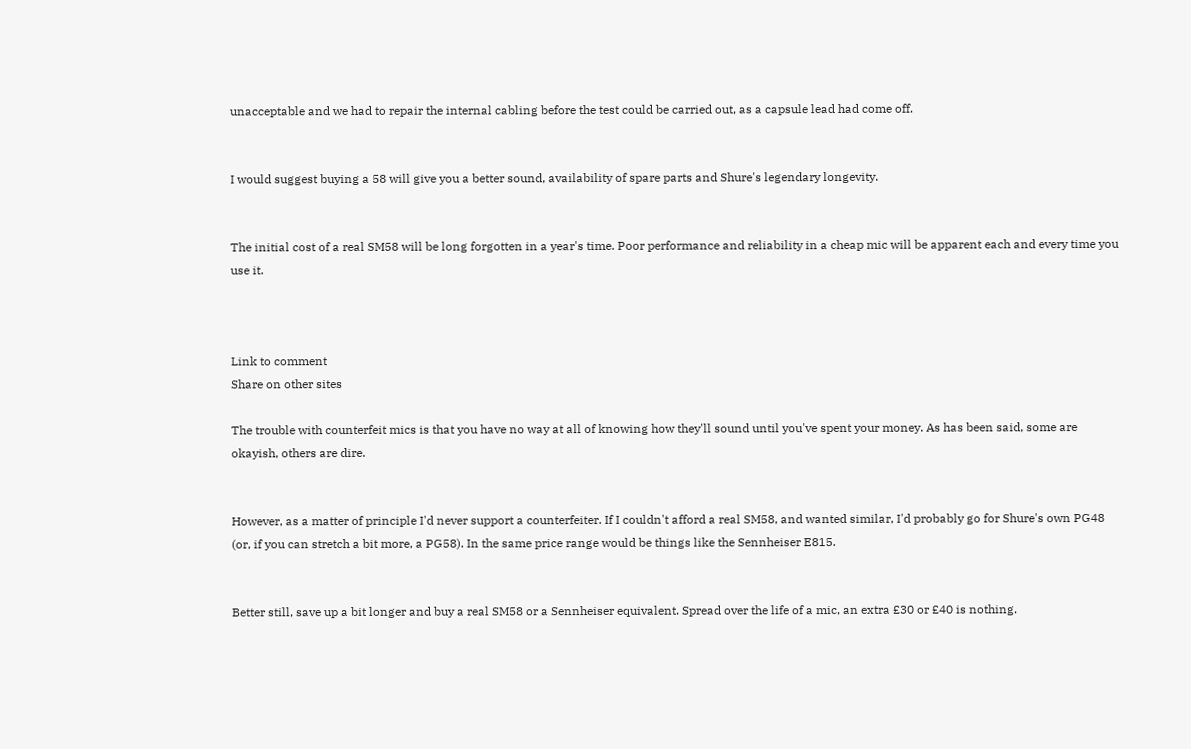unacceptable and we had to repair the internal cabling before the test could be carried out, as a capsule lead had come off.


I would suggest buying a 58 will give you a better sound, availability of spare parts and Shure's legendary longevity.


The initial cost of a real SM58 will be long forgotten in a year's time. Poor performance and reliability in a cheap mic will be apparent each and every time you use it.



Link to comment
Share on other sites

The trouble with counterfeit mics is that you have no way at all of knowing how they'll sound until you've spent your money. As has been said, some are okayish, others are dire.


However, as a matter of principle I'd never support a counterfeiter. If I couldn't afford a real SM58, and wanted similar, I'd probably go for Shure's own PG48 (or, if you can stretch a bit more, a PG58). In the same price range would be things like the Sennheiser E815.


Better still, save up a bit longer and buy a real SM58 or a Sennheiser equivalent. Spread over the life of a mic, an extra £30 or £40 is nothing.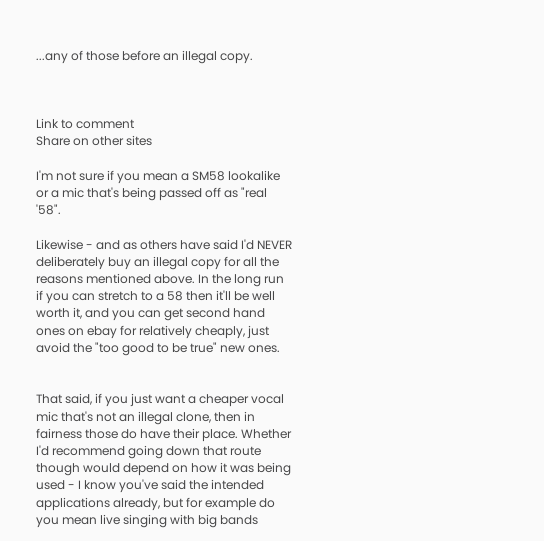...any of those before an illegal copy.



Link to comment
Share on other sites

I'm not sure if you mean a SM58 lookalike or a mic that's being passed off as "real '58".

Likewise - and as others have said I'd NEVER deliberately buy an illegal copy for all the reasons mentioned above. In the long run if you can stretch to a 58 then it'll be well worth it, and you can get second hand ones on ebay for relatively cheaply, just avoid the "too good to be true" new ones.


That said, if you just want a cheaper vocal mic that's not an illegal clone, then in fairness those do have their place. Whether I'd recommend going down that route though would depend on how it was being used - I know you've said the intended applications already, but for example do you mean live singing with big bands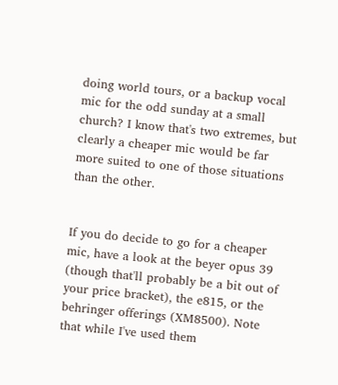doing world tours, or a backup vocal mic for the odd sunday at a small church? I know that's two extremes, but clearly a cheaper mic would be far more suited to one of those situations than the other.


If you do decide to go for a cheaper mic, have a look at the beyer opus 39 (though that'll probably be a bit out of your price bracket), the e815, or the behringer offerings (XM8500). Note that while I've used them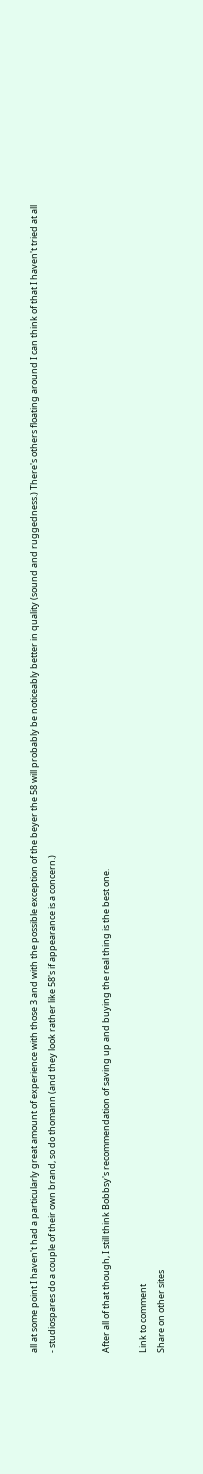all at some point I haven't had a particularly great amount of experience with those 3 and with the possible exception of the beyer the 58 will probably be noticeably better in quality (sound and ruggedness.) There's others floating around I can think of that I haven't tried at all - studiospares do a couple of their own brand, so do thomann (and they look rather like 58's if appearance is a concern.)


After all of that though, I still think Bobbsy's recommendation of saving up and buying the real thing is the best one.

Link to comment
Share on other sites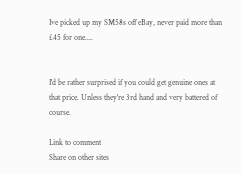Ive picked up my SM58s off eBay, never paid more than £45 for one....


I'd be rather surprised if you could get genuine ones at that price. Unless they're 3rd hand and very battered of course.

Link to comment
Share on other sites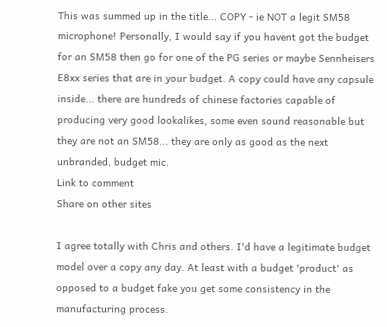This was summed up in the title... COPY - ie NOT a legit SM58 microphone! Personally, I would say if you havent got the budget for an SM58 then go for one of the PG series or maybe Sennheisers E8xx series that are in your budget. A copy could have any capsule inside... there are hundreds of chinese factories capable of producing very good lookalikes, some even sound reasonable but they are not an SM58... they are only as good as the next unbranded, budget mic.
Link to comment
Share on other sites

I agree totally with Chris and others. I'd have a legitimate budget model over a copy any day. At least with a budget 'product' as opposed to a budget fake you get some consistency in the manufacturing process.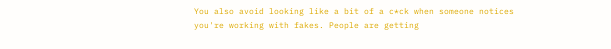You also avoid looking like a bit of a c*ck when someone notices you're working with fakes. People are getting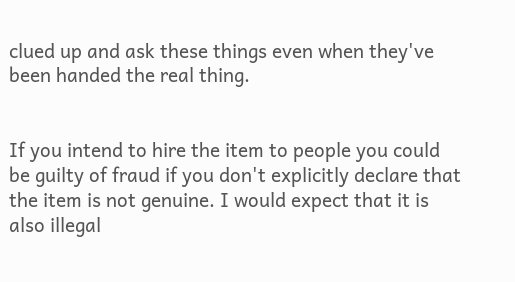clued up and ask these things even when they've been handed the real thing.


If you intend to hire the item to people you could be guilty of fraud if you don't explicitly declare that the item is not genuine. I would expect that it is also illegal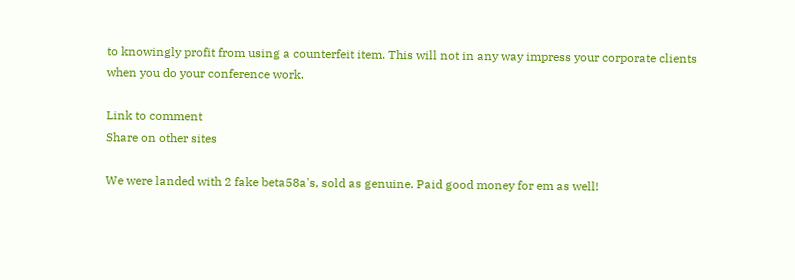to knowingly profit from using a counterfeit item. This will not in any way impress your corporate clients when you do your conference work.

Link to comment
Share on other sites

We were landed with 2 fake beta58a's, sold as genuine. Paid good money for em as well!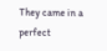They came in a perfect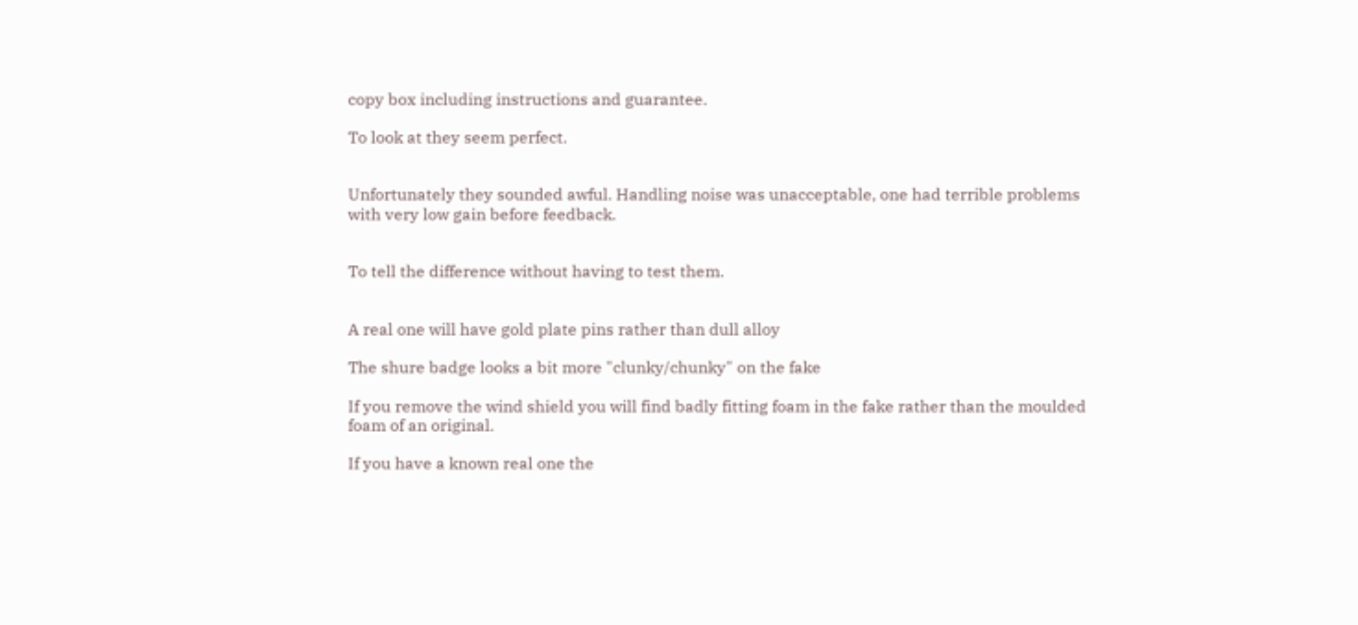copy box including instructions and guarantee.

To look at they seem perfect.


Unfortunately they sounded awful. Handling noise was unacceptable, one had terrible problems with very low gain before feedback.


To tell the difference without having to test them.


A real one will have gold plate pins rather than dull alloy

The shure badge looks a bit more "clunky/chunky" on the fake

If you remove the wind shield you will find badly fitting foam in the fake rather than the moulded foam of an original.

If you have a known real one the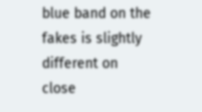blue band on the fakes is slightly different on close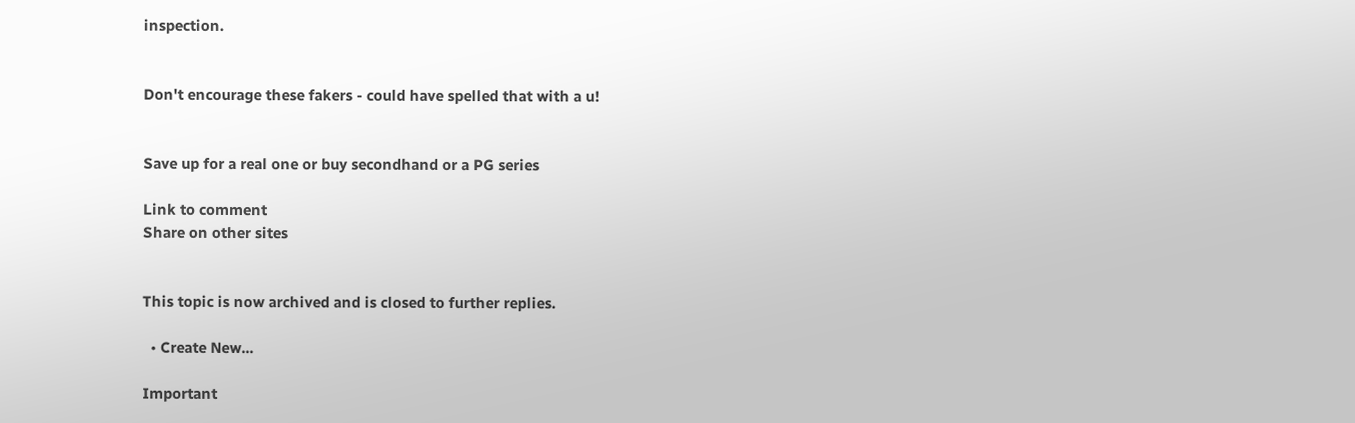inspection.


Don't encourage these fakers - could have spelled that with a u!


Save up for a real one or buy secondhand or a PG series

Link to comment
Share on other sites


This topic is now archived and is closed to further replies.

  • Create New...

Important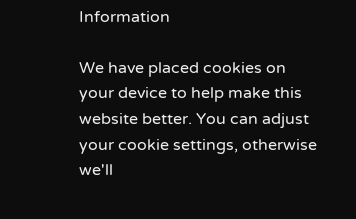Information

We have placed cookies on your device to help make this website better. You can adjust your cookie settings, otherwise we'll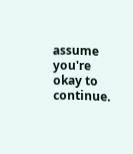assume you're okay to continue.